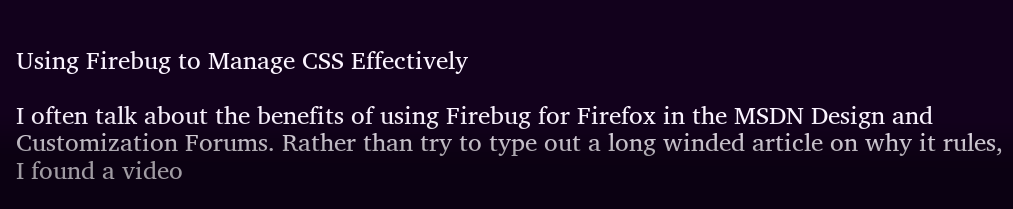Using Firebug to Manage CSS Effectively

I often talk about the benefits of using Firebug for Firefox in the MSDN Design and Customization Forums. Rather than try to type out a long winded article on why it rules, I found a video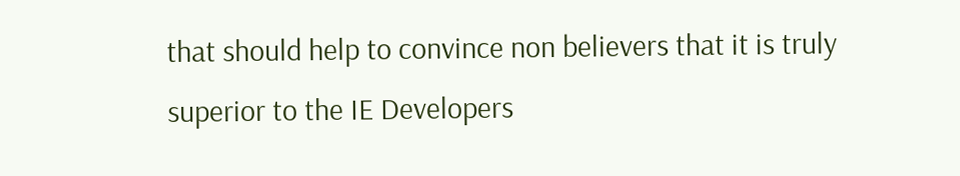that should help to convince non believers that it is truly superior to the IE Developers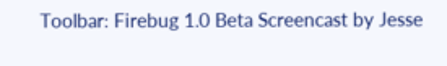Toolbar: Firebug 1.0 Beta Screencast by Jesse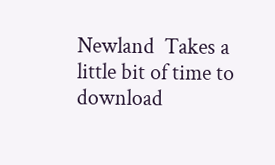Newland  Takes a little bit of time to download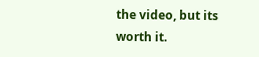the video, but its worth it.